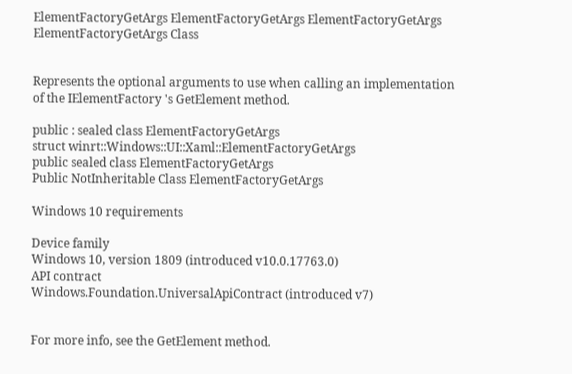ElementFactoryGetArgs ElementFactoryGetArgs ElementFactoryGetArgs ElementFactoryGetArgs Class


Represents the optional arguments to use when calling an implementation of the IElementFactory 's GetElement method.

public : sealed class ElementFactoryGetArgs
struct winrt::Windows::UI::Xaml::ElementFactoryGetArgs
public sealed class ElementFactoryGetArgs
Public NotInheritable Class ElementFactoryGetArgs

Windows 10 requirements

Device family
Windows 10, version 1809 (introduced v10.0.17763.0)
API contract
Windows.Foundation.UniversalApiContract (introduced v7)


For more info, see the GetElement method.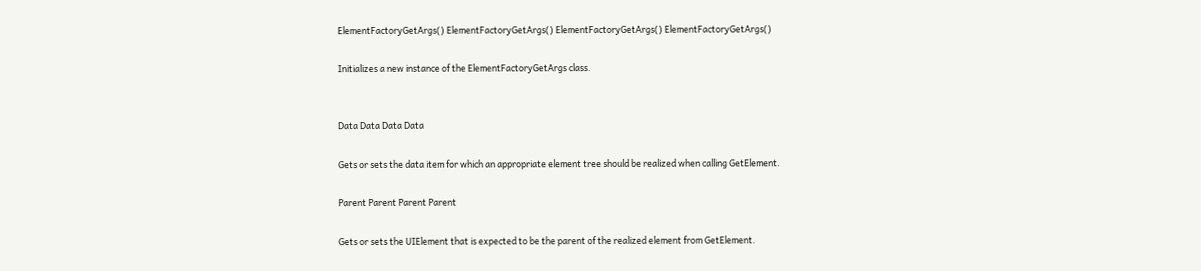ElementFactoryGetArgs() ElementFactoryGetArgs() ElementFactoryGetArgs() ElementFactoryGetArgs()

Initializes a new instance of the ElementFactoryGetArgs class.


Data Data Data Data

Gets or sets the data item for which an appropriate element tree should be realized when calling GetElement.

Parent Parent Parent Parent

Gets or sets the UIElement that is expected to be the parent of the realized element from GetElement.